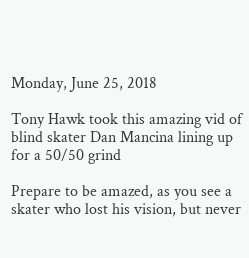Monday, June 25, 2018

Tony Hawk took this amazing vid of blind skater Dan Mancina lining up for a 50/50 grind

Prepare to be amazed, as you see a skater who lost his vision, but never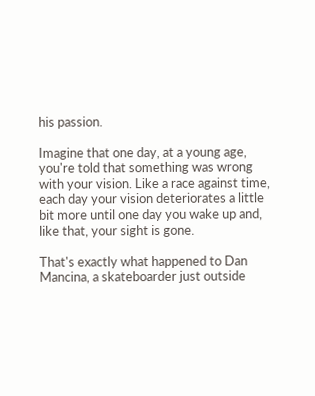his passion.

Imagine that one day, at a young age, you're told that something was wrong with your vision. Like a race against time, each day your vision deteriorates a little bit more until one day you wake up and, like that, your sight is gone.

That's exactly what happened to Dan Mancina, a skateboarder just outside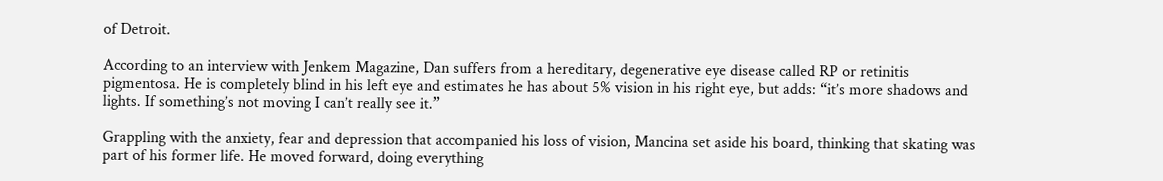of Detroit.

According to an interview with Jenkem Magazine, Dan suffers from a hereditary, degenerative eye disease called RP or retinitis pigmentosa. He is completely blind in his left eye and estimates he has about 5% vision in his right eye, but adds: “it’s more shadows and lights. If something’s not moving I can’t really see it.”

Grappling with the anxiety, fear and depression that accompanied his loss of vision, Mancina set aside his board, thinking that skating was part of his former life. He moved forward, doing everything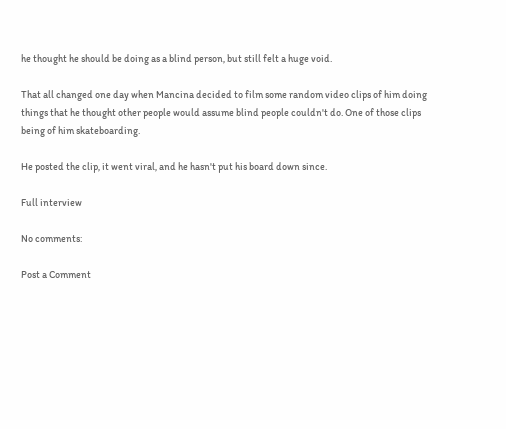he thought he should be doing as a blind person, but still felt a huge void.

That all changed one day when Mancina decided to film some random video clips of him doing things that he thought other people would assume blind people couldn't do. One of those clips being of him skateboarding.

He posted the clip, it went viral, and he hasn't put his board down since.

Full interview

No comments:

Post a Comment